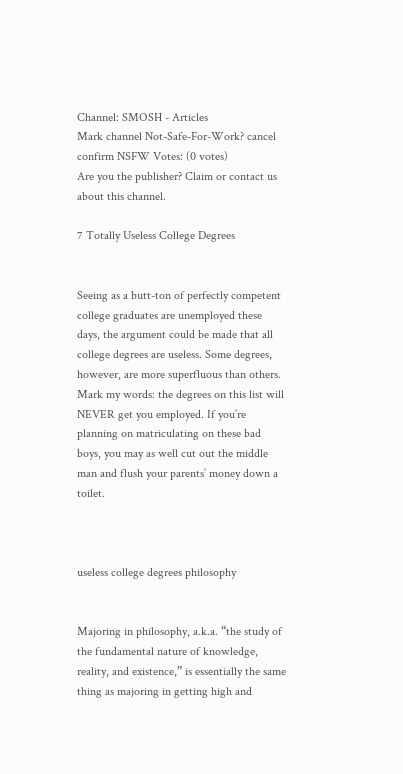Channel: SMOSH - Articles
Mark channel Not-Safe-For-Work? cancel confirm NSFW Votes: (0 votes)
Are you the publisher? Claim or contact us about this channel.

7 Totally Useless College Degrees


Seeing as a butt-ton of perfectly competent college graduates are unemployed these days, the argument could be made that all college degrees are useless. Some degrees, however, are more superfluous than others. Mark my words: the degrees on this list will NEVER get you employed. If you’re planning on matriculating on these bad boys, you may as well cut out the middle man and flush your parents’ money down a toilet.



useless college degrees philosophy


Majoring in philosophy, a.k.a. “the study of the fundamental nature of knowledge, reality, and existence,” is essentially the same thing as majoring in getting high and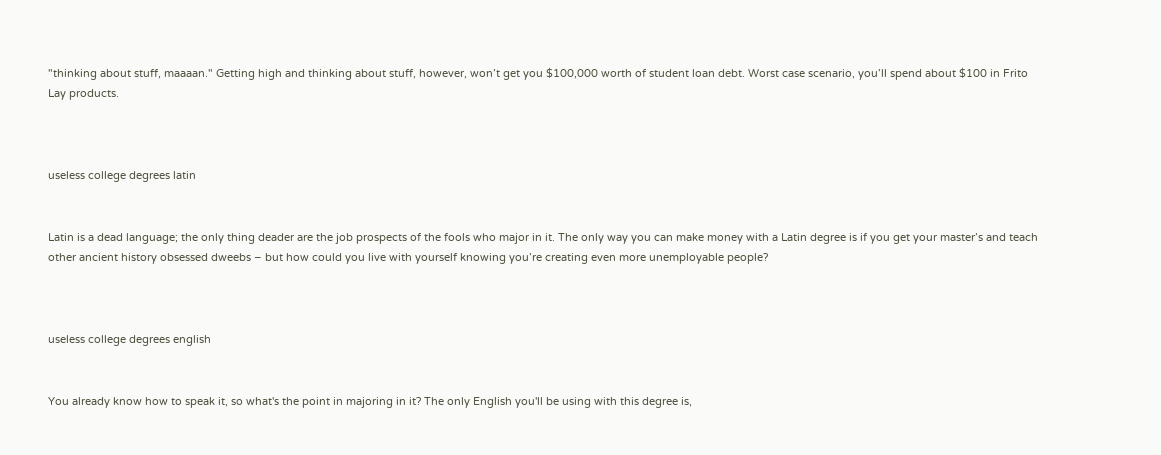"thinking about stuff, maaaan." Getting high and thinking about stuff, however, won’t get you $100,000 worth of student loan debt. Worst case scenario, you’ll spend about $100 in Frito Lay products.



useless college degrees latin


Latin is a dead language; the only thing deader are the job prospects of the fools who major in it. The only way you can make money with a Latin degree is if you get your master’s and teach other ancient history obsessed dweebs – but how could you live with yourself knowing you’re creating even more unemployable people?



useless college degrees english


You already know how to speak it, so what's the point in majoring in it? The only English you'll be using with this degree is,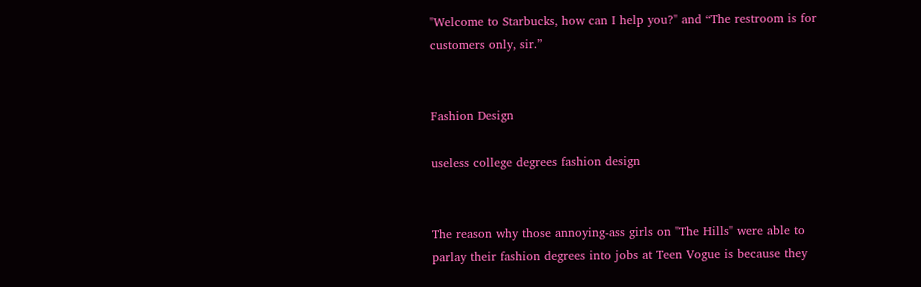"Welcome to Starbucks, how can I help you?" and “The restroom is for customers only, sir.”


Fashion Design

useless college degrees fashion design


The reason why those annoying-ass girls on "The Hills" were able to parlay their fashion degrees into jobs at Teen Vogue is because they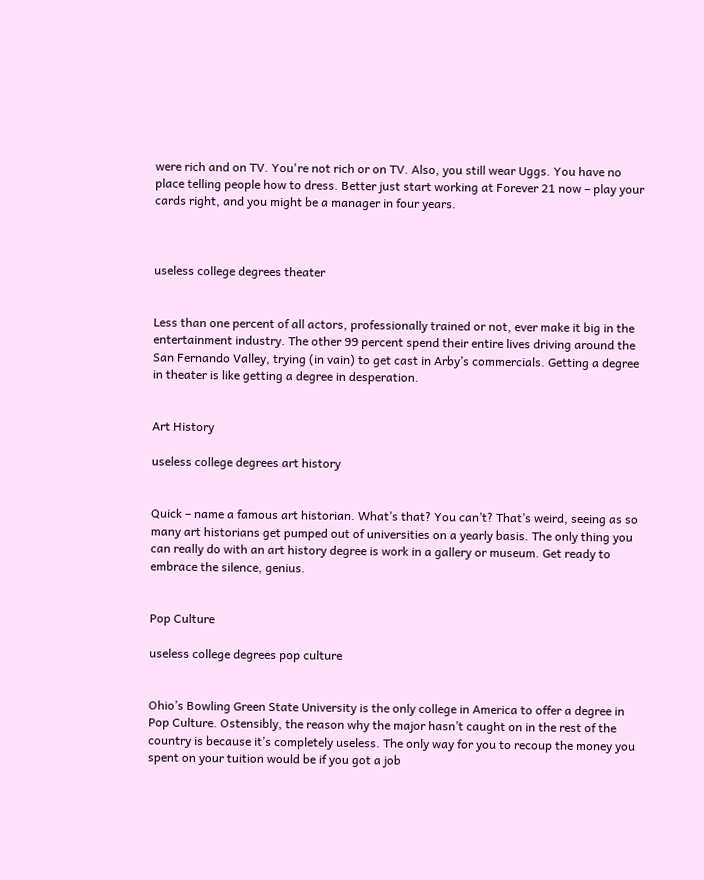were rich and on TV. You're not rich or on TV. Also, you still wear Uggs. You have no place telling people how to dress. Better just start working at Forever 21 now – play your cards right, and you might be a manager in four years.



useless college degrees theater


Less than one percent of all actors, professionally trained or not, ever make it big in the entertainment industry. The other 99 percent spend their entire lives driving around the San Fernando Valley, trying (in vain) to get cast in Arby’s commercials. Getting a degree in theater is like getting a degree in desperation.


Art History

useless college degrees art history


Quick – name a famous art historian. What’s that? You can’t? That’s weird, seeing as so many art historians get pumped out of universities on a yearly basis. The only thing you can really do with an art history degree is work in a gallery or museum. Get ready to embrace the silence, genius.


Pop Culture

useless college degrees pop culture


Ohio’s Bowling Green State University is the only college in America to offer a degree in Pop Culture. Ostensibly, the reason why the major hasn’t caught on in the rest of the country is because it’s completely useless. The only way for you to recoup the money you spent on your tuition would be if you got a job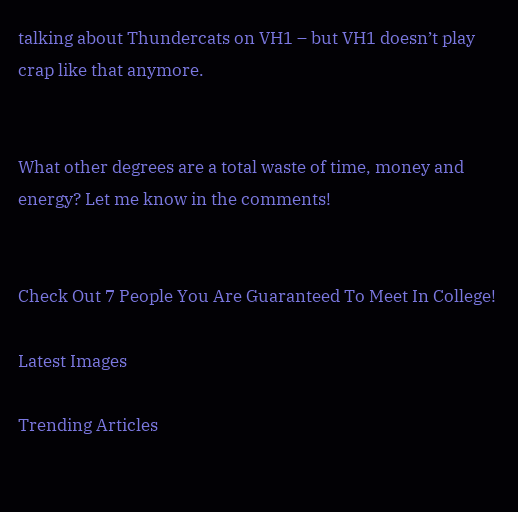talking about Thundercats on VH1 – but VH1 doesn’t play crap like that anymore.


What other degrees are a total waste of time, money and energy? Let me know in the comments!


Check Out 7 People You Are Guaranteed To Meet In College!

Latest Images

Trending Articles